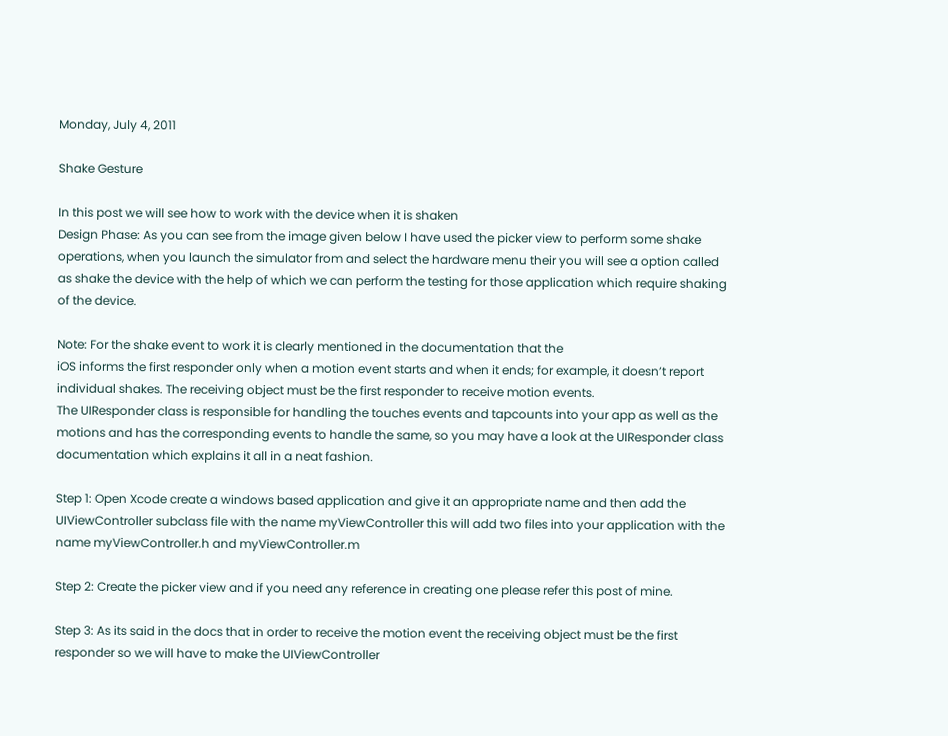Monday, July 4, 2011

Shake Gesture

In this post we will see how to work with the device when it is shaken
Design Phase: As you can see from the image given below I have used the picker view to perform some shake operations, when you launch the simulator from and select the hardware menu their you will see a option called as shake the device with the help of which we can perform the testing for those application which require shaking of the device.

Note: For the shake event to work it is clearly mentioned in the documentation that the
iOS informs the first responder only when a motion event starts and when it ends; for example, it doesn’t report individual shakes. The receiving object must be the first responder to receive motion events.
The UIResponder class is responsible for handling the touches events and tapcounts into your app as well as the motions and has the corresponding events to handle the same, so you may have a look at the UIResponder class documentation which explains it all in a neat fashion.

Step 1: Open Xcode create a windows based application and give it an appropriate name and then add the UIViewController subclass file with the name myViewController this will add two files into your application with the name myViewController.h and myViewController.m

Step 2: Create the picker view and if you need any reference in creating one please refer this post of mine.

Step 3: As its said in the docs that in order to receive the motion event the receiving object must be the first responder so we will have to make the UIViewController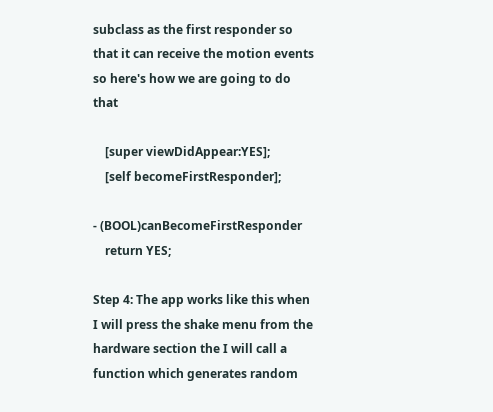subclass as the first responder so that it can receive the motion events so here's how we are going to do that

    [super viewDidAppear:YES];
    [self becomeFirstResponder];

- (BOOL)canBecomeFirstResponder
    return YES;

Step 4: The app works like this when I will press the shake menu from the hardware section the I will call a function which generates random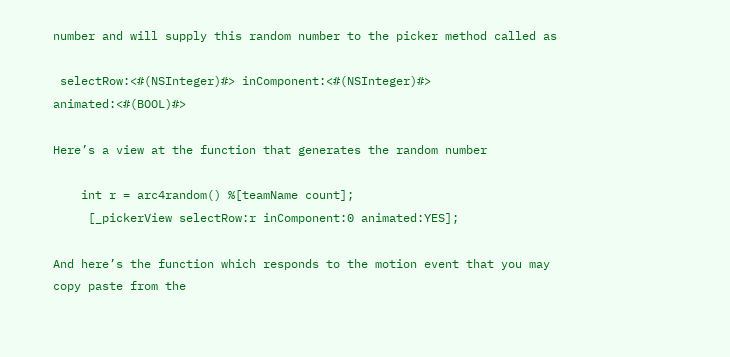number and will supply this random number to the picker method called as

 selectRow:<#(NSInteger)#> inComponent:<#(NSInteger)#> animated:<#(BOOL)#>

Here’s a view at the function that generates the random number

    int r = arc4random() %[teamName count];
     [_pickerView selectRow:r inComponent:0 animated:YES];

And here’s the function which responds to the motion event that you may copy paste from the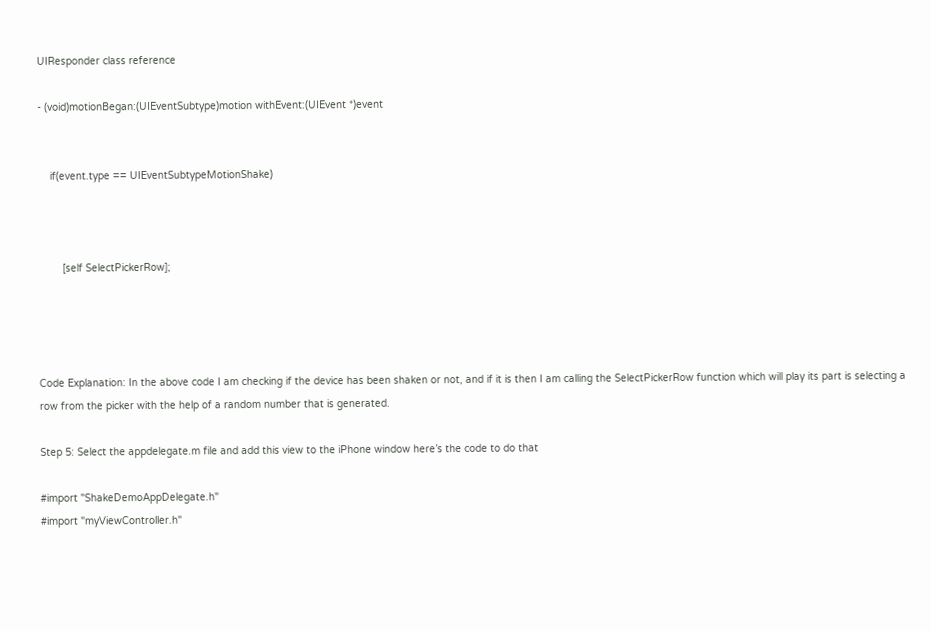UIResponder class reference

- (void)motionBegan:(UIEventSubtype)motion withEvent:(UIEvent *)event


    if(event.type == UIEventSubtypeMotionShake)



        [self SelectPickerRow];




Code Explanation: In the above code I am checking if the device has been shaken or not, and if it is then I am calling the SelectPickerRow function which will play its part is selecting a row from the picker with the help of a random number that is generated.

Step 5: Select the appdelegate.m file and add this view to the iPhone window here’s the code to do that

#import "ShakeDemoAppDelegate.h"
#import "myViewController.h"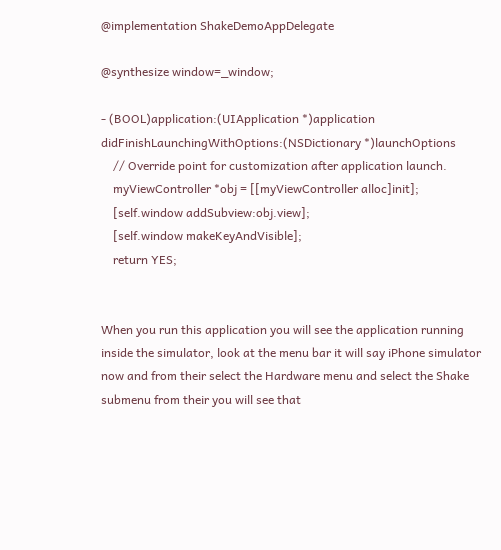@implementation ShakeDemoAppDelegate

@synthesize window=_window;

- (BOOL)application:(UIApplication *)application didFinishLaunchingWithOptions:(NSDictionary *)launchOptions
    // Override point for customization after application launch.
    myViewController *obj = [[myViewController alloc]init];
    [self.window addSubview:obj.view];
    [self.window makeKeyAndVisible];
    return YES;


When you run this application you will see the application running inside the simulator, look at the menu bar it will say iPhone simulator now and from their select the Hardware menu and select the Shake submenu from their you will see that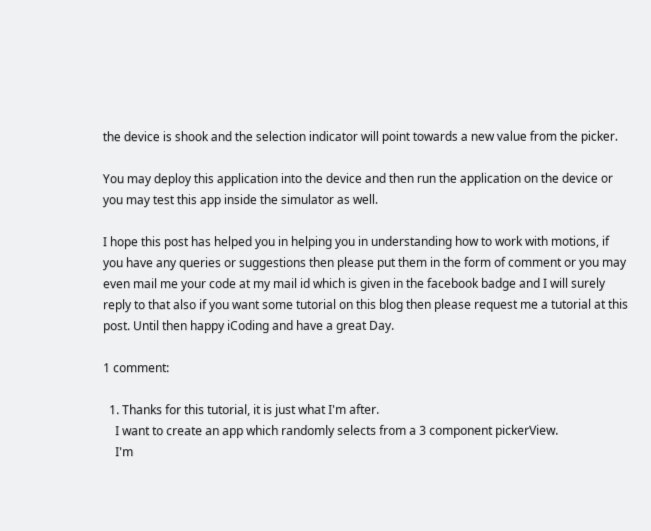the device is shook and the selection indicator will point towards a new value from the picker.

You may deploy this application into the device and then run the application on the device or you may test this app inside the simulator as well.

I hope this post has helped you in helping you in understanding how to work with motions, if you have any queries or suggestions then please put them in the form of comment or you may even mail me your code at my mail id which is given in the facebook badge and I will surely reply to that also if you want some tutorial on this blog then please request me a tutorial at this post. Until then happy iCoding and have a great Day.

1 comment:

  1. Thanks for this tutorial, it is just what I'm after.
    I want to create an app which randomly selects from a 3 component pickerView.
    I'm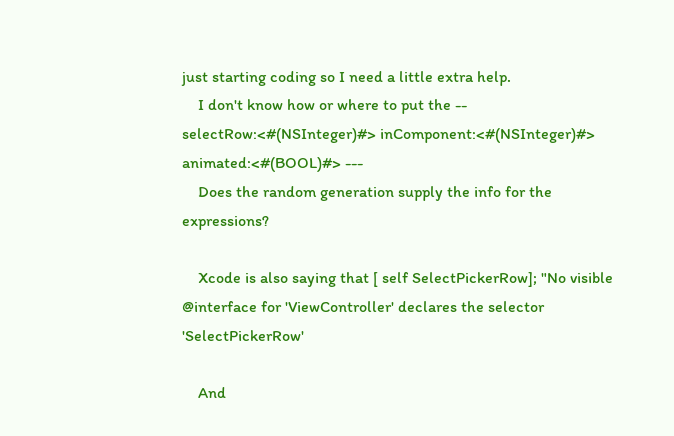just starting coding so I need a little extra help.
    I don't know how or where to put the -- selectRow:<#(NSInteger)#> inComponent:<#(NSInteger)#> animated:<#(BOOL)#> ---
    Does the random generation supply the info for the expressions?

    Xcode is also saying that [ self SelectPickerRow]; "No visible @interface for 'ViewController' declares the selector 'SelectPickerRow'

    And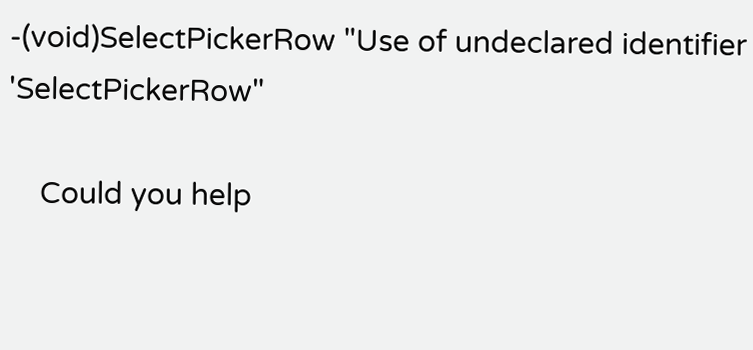-(void)SelectPickerRow "Use of undeclared identifier 'SelectPickerRow"

    Could you help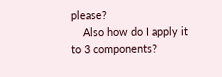please?
    Also how do I apply it to 3 components?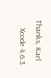Thanks, Karl
    Xcode 4.6.3